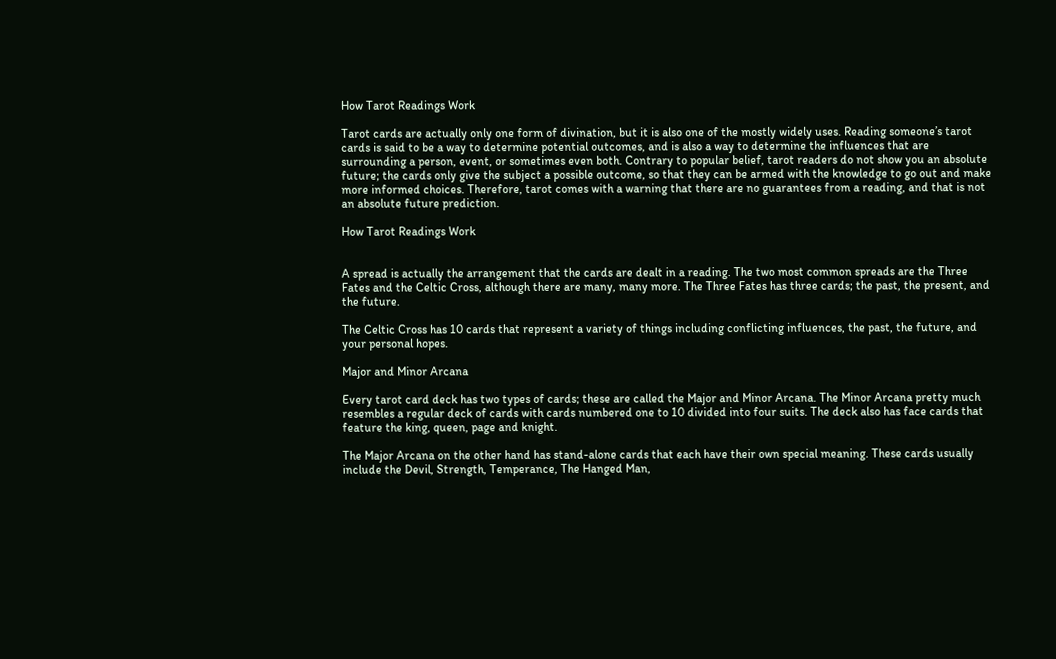How Tarot Readings Work

Tarot cards are actually only one form of divination, but it is also one of the mostly widely uses. Reading someone’s tarot cards is said to be a way to determine potential outcomes, and is also a way to determine the influences that are surrounding a person, event, or sometimes even both. Contrary to popular belief, tarot readers do not show you an absolute future; the cards only give the subject a possible outcome, so that they can be armed with the knowledge to go out and make more informed choices. Therefore, tarot comes with a warning that there are no guarantees from a reading, and that is not an absolute future prediction.

How Tarot Readings Work


A spread is actually the arrangement that the cards are dealt in a reading. The two most common spreads are the Three Fates and the Celtic Cross, although there are many, many more. The Three Fates has three cards; the past, the present, and the future.

The Celtic Cross has 10 cards that represent a variety of things including conflicting influences, the past, the future, and your personal hopes.

Major and Minor Arcana

Every tarot card deck has two types of cards; these are called the Major and Minor Arcana. The Minor Arcana pretty much resembles a regular deck of cards with cards numbered one to 10 divided into four suits. The deck also has face cards that feature the king, queen, page and knight.

The Major Arcana on the other hand has stand-alone cards that each have their own special meaning. These cards usually include the Devil, Strength, Temperance, The Hanged Man,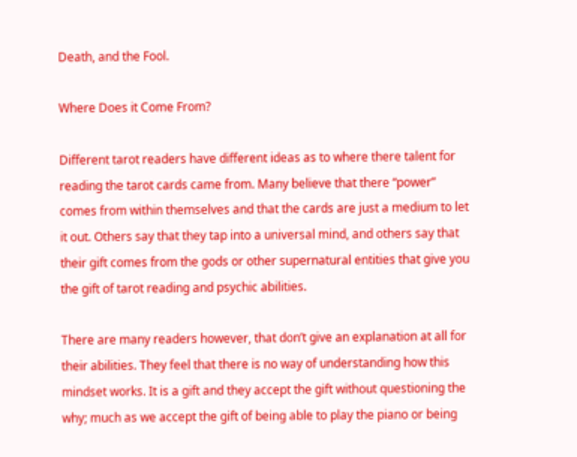Death, and the Fool.

Where Does it Come From?

Different tarot readers have different ideas as to where there talent for reading the tarot cards came from. Many believe that there “power” comes from within themselves and that the cards are just a medium to let it out. Others say that they tap into a universal mind, and others say that their gift comes from the gods or other supernatural entities that give you the gift of tarot reading and psychic abilities.

There are many readers however, that don’t give an explanation at all for their abilities. They feel that there is no way of understanding how this mindset works. It is a gift and they accept the gift without questioning the why; much as we accept the gift of being able to play the piano or being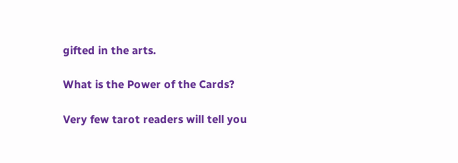gifted in the arts.

What is the Power of the Cards?

Very few tarot readers will tell you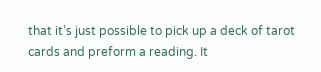that it’s just possible to pick up a deck of tarot cards and preform a reading. It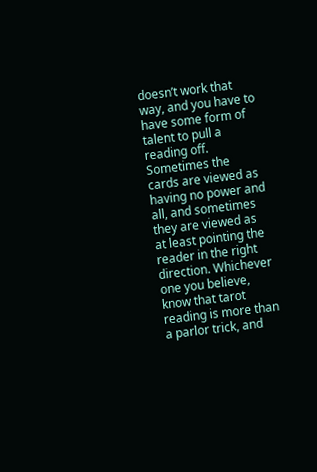doesn’t work that way, and you have to have some form of talent to pull a reading off. Sometimes the cards are viewed as having no power and all, and sometimes they are viewed as at least pointing the reader in the right direction. Whichever one you believe, know that tarot reading is more than a parlor trick, and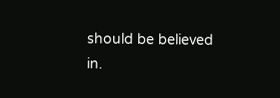should be believed in.